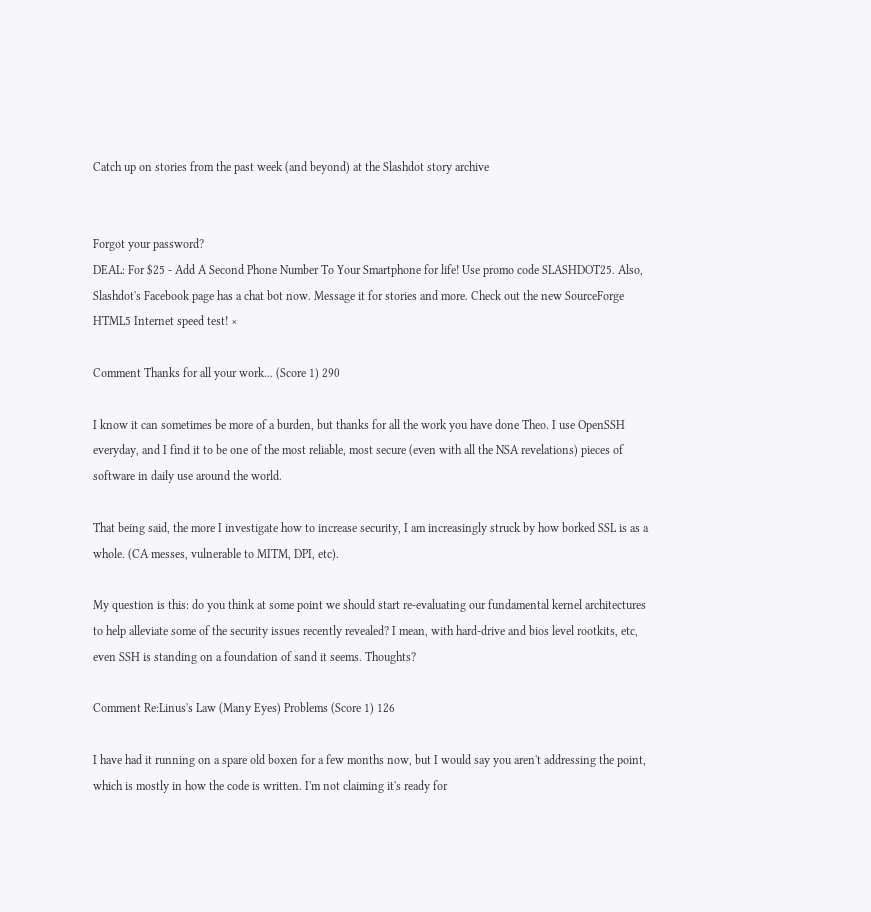Catch up on stories from the past week (and beyond) at the Slashdot story archive


Forgot your password?
DEAL: For $25 - Add A Second Phone Number To Your Smartphone for life! Use promo code SLASHDOT25. Also, Slashdot's Facebook page has a chat bot now. Message it for stories and more. Check out the new SourceForge HTML5 Internet speed test! ×

Comment Thanks for all your work... (Score 1) 290

I know it can sometimes be more of a burden, but thanks for all the work you have done Theo. I use OpenSSH everyday, and I find it to be one of the most reliable, most secure (even with all the NSA revelations) pieces of software in daily use around the world.

That being said, the more I investigate how to increase security, I am increasingly struck by how borked SSL is as a whole. (CA messes, vulnerable to MITM, DPI, etc).

My question is this: do you think at some point we should start re-evaluating our fundamental kernel architectures to help alleviate some of the security issues recently revealed? I mean, with hard-drive and bios level rootkits, etc, even SSH is standing on a foundation of sand it seems. Thoughts?

Comment Re:Linus's Law (Many Eyes) Problems (Score 1) 126

I have had it running on a spare old boxen for a few months now, but I would say you aren't addressing the point, which is mostly in how the code is written. I'm not claiming it's ready for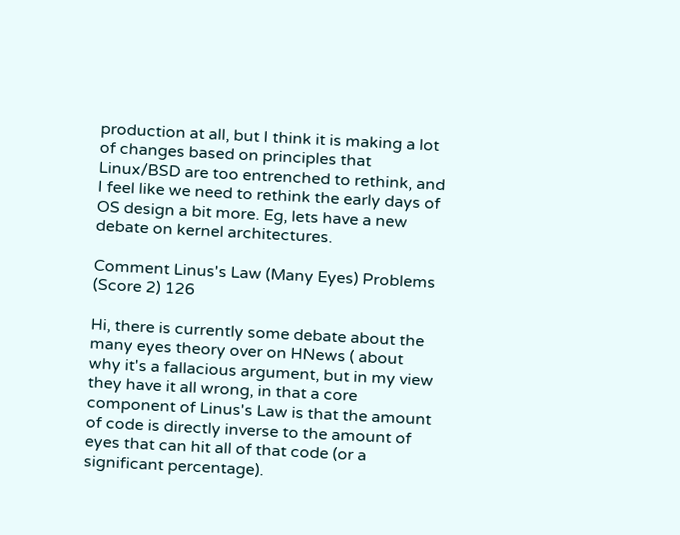production at all, but I think it is making a lot of changes based on principles that Linux/BSD are too entrenched to rethink, and I feel like we need to rethink the early days of OS design a bit more. Eg, lets have a new debate on kernel architectures.

Comment Linus's Law (Many Eyes) Problems (Score 2) 126

Hi, there is currently some debate about the many eyes theory over on HNews ( about why it's a fallacious argument, but in my view they have it all wrong, in that a core component of Linus's Law is that the amount of code is directly inverse to the amount of eyes that can hit all of that code (or a significant percentage).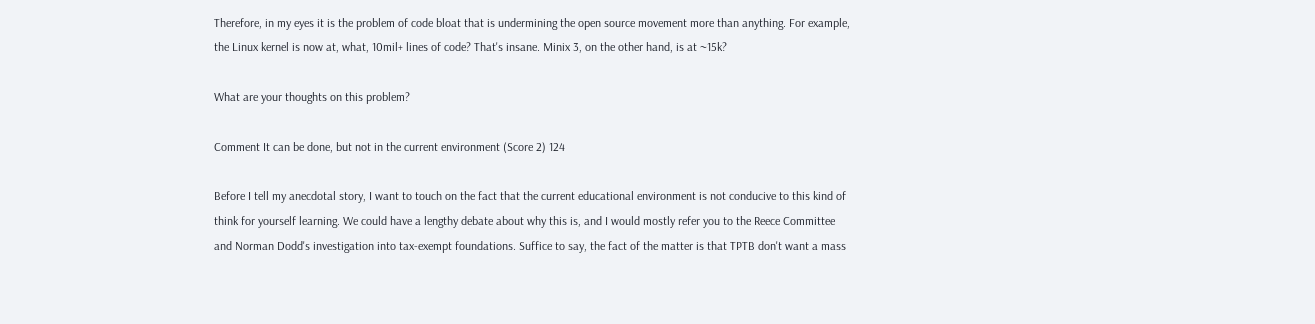Therefore, in my eyes it is the problem of code bloat that is undermining the open source movement more than anything. For example, the Linux kernel is now at, what, 10mil+ lines of code? That's insane. Minix 3, on the other hand, is at ~15k?

What are your thoughts on this problem?

Comment It can be done, but not in the current environment (Score 2) 124

Before I tell my anecdotal story, I want to touch on the fact that the current educational environment is not conducive to this kind of think for yourself learning. We could have a lengthy debate about why this is, and I would mostly refer you to the Reece Committee and Norman Dodd's investigation into tax-exempt foundations. Suffice to say, the fact of the matter is that TPTB don't want a mass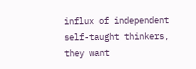influx of independent self-taught thinkers, they want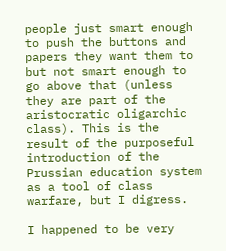people just smart enough to push the buttons and papers they want them to but not smart enough to go above that (unless they are part of the aristocratic oligarchic class). This is the result of the purposeful introduction of the Prussian education system as a tool of class warfare, but I digress.

I happened to be very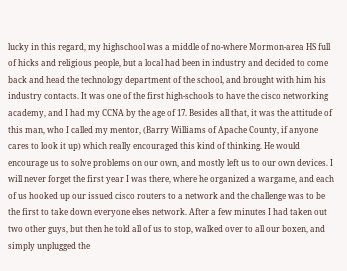lucky in this regard, my highschool was a middle of no-where Mormon-area HS full of hicks and religious people, but a local had been in industry and decided to come back and head the technology department of the school, and brought with him his industry contacts. It was one of the first high-schools to have the cisco networking academy, and I had my CCNA by the age of 17. Besides all that, it was the attitude of this man, who I called my mentor, (Barry Williams of Apache County, if anyone cares to look it up) which really encouraged this kind of thinking. He would encourage us to solve problems on our own, and mostly left us to our own devices. I will never forget the first year I was there, where he organized a wargame, and each of us hooked up our issued cisco routers to a network and the challenge was to be the first to take down everyone elses network. After a few minutes I had taken out two other guys, but then he told all of us to stop, walked over to all our boxen, and simply unplugged the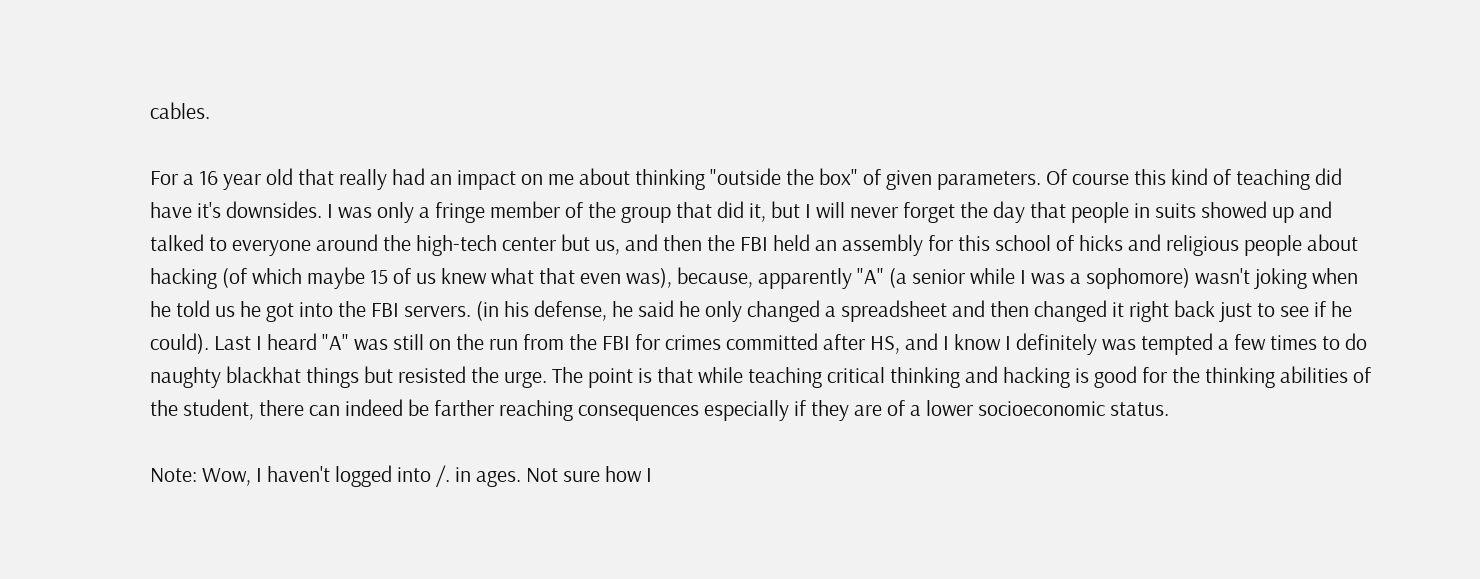cables.

For a 16 year old that really had an impact on me about thinking "outside the box" of given parameters. Of course this kind of teaching did have it's downsides. I was only a fringe member of the group that did it, but I will never forget the day that people in suits showed up and talked to everyone around the high-tech center but us, and then the FBI held an assembly for this school of hicks and religious people about hacking (of which maybe 15 of us knew what that even was), because, apparently "A" (a senior while I was a sophomore) wasn't joking when he told us he got into the FBI servers. (in his defense, he said he only changed a spreadsheet and then changed it right back just to see if he could). Last I heard "A" was still on the run from the FBI for crimes committed after HS, and I know I definitely was tempted a few times to do naughty blackhat things but resisted the urge. The point is that while teaching critical thinking and hacking is good for the thinking abilities of the student, there can indeed be farther reaching consequences especially if they are of a lower socioeconomic status.

Note: Wow, I haven't logged into /. in ages. Not sure how I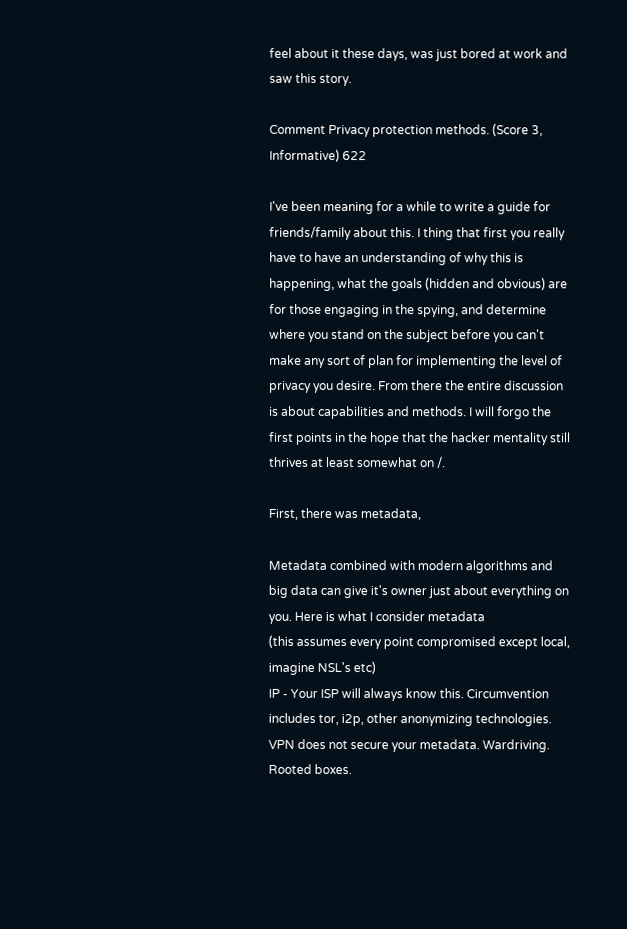feel about it these days, was just bored at work and saw this story.

Comment Privacy protection methods. (Score 3, Informative) 622

I've been meaning for a while to write a guide for friends/family about this. I thing that first you really have to have an understanding of why this is happening, what the goals (hidden and obvious) are for those engaging in the spying, and determine where you stand on the subject before you can't make any sort of plan for implementing the level of privacy you desire. From there the entire discussion is about capabilities and methods. I will forgo the first points in the hope that the hacker mentality still thrives at least somewhat on /.

First, there was metadata,

Metadata combined with modern algorithms and big data can give it's owner just about everything on you. Here is what I consider metadata
(this assumes every point compromised except local, imagine NSL's etc)
IP - Your ISP will always know this. Circumvention includes tor, i2p, other anonymizing technologies. VPN does not secure your metadata. Wardriving. Rooted boxes.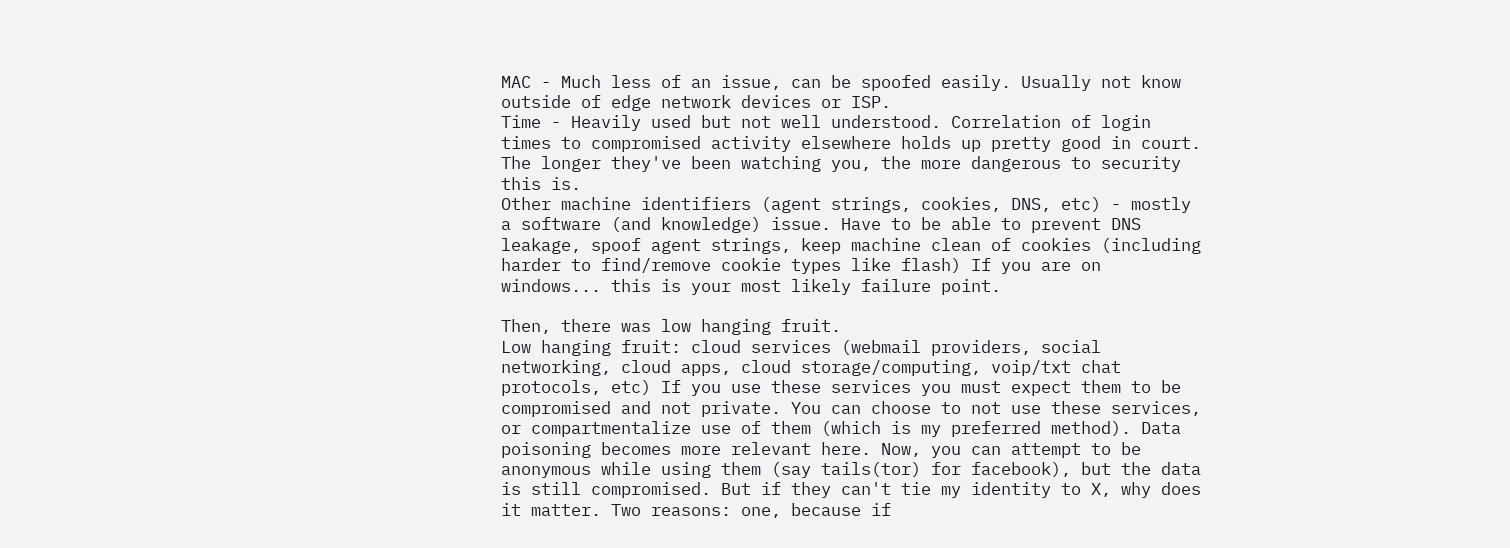MAC - Much less of an issue, can be spoofed easily. Usually not know outside of edge network devices or ISP.
Time - Heavily used but not well understood. Correlation of login times to compromised activity elsewhere holds up pretty good in court. The longer they've been watching you, the more dangerous to security this is.
Other machine identifiers (agent strings, cookies, DNS, etc) - mostly a software (and knowledge) issue. Have to be able to prevent DNS leakage, spoof agent strings, keep machine clean of cookies (including harder to find/remove cookie types like flash) If you are on windows... this is your most likely failure point.

Then, there was low hanging fruit.
Low hanging fruit: cloud services (webmail providers, social networking, cloud apps, cloud storage/computing, voip/txt chat protocols, etc) If you use these services you must expect them to be compromised and not private. You can choose to not use these services, or compartmentalize use of them (which is my preferred method). Data poisoning becomes more relevant here. Now, you can attempt to be anonymous while using them (say tails(tor) for facebook), but the data is still compromised. But if they can't tie my identity to X, why does it matter. Two reasons: one, because if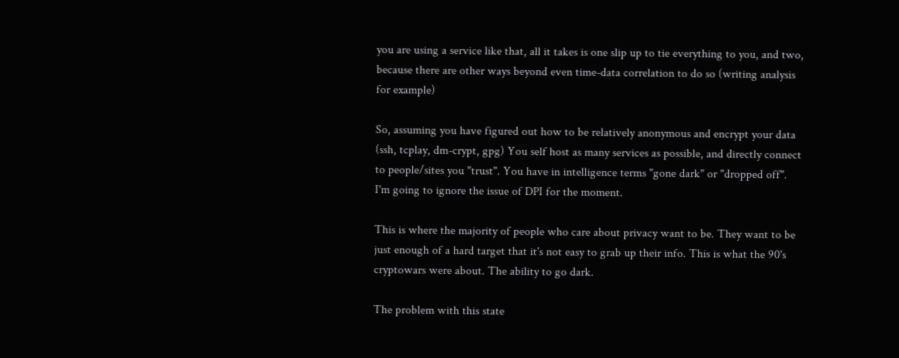you are using a service like that, all it takes is one slip up to tie everything to you, and two, because there are other ways beyond even time-data correlation to do so (writing analysis for example)

So, assuming you have figured out how to be relatively anonymous and encrypt your data (ssh, tcplay, dm-crypt, gpg) You self host as many services as possible, and directly connect to people/sites you "trust". You have in intelligence terms "gone dark" or "dropped off". I'm going to ignore the issue of DPI for the moment.

This is where the majority of people who care about privacy want to be. They want to be just enough of a hard target that it's not easy to grab up their info. This is what the 90's cryptowars were about. The ability to go dark.

The problem with this state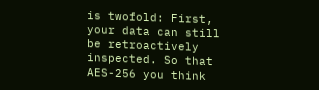is twofold: First, your data can still be retroactively inspected. So that AES-256 you think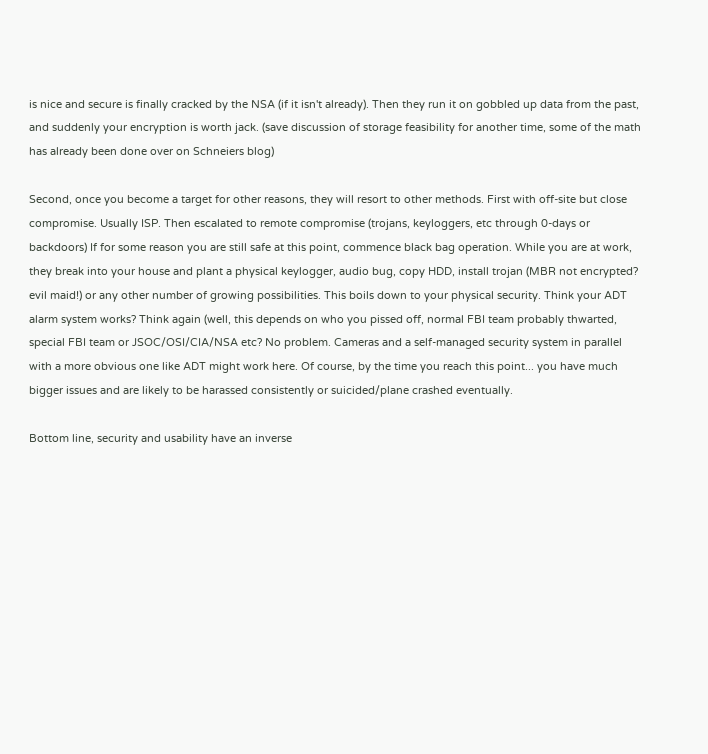is nice and secure is finally cracked by the NSA (if it isn't already). Then they run it on gobbled up data from the past, and suddenly your encryption is worth jack. (save discussion of storage feasibility for another time, some of the math has already been done over on Schneiers blog)

Second, once you become a target for other reasons, they will resort to other methods. First with off-site but close compromise. Usually ISP. Then escalated to remote compromise (trojans, keyloggers, etc through 0-days or backdoors) If for some reason you are still safe at this point, commence black bag operation. While you are at work, they break into your house and plant a physical keylogger, audio bug, copy HDD, install trojan (MBR not encrypted? evil maid!) or any other number of growing possibilities. This boils down to your physical security. Think your ADT alarm system works? Think again (well, this depends on who you pissed off, normal FBI team probably thwarted, special FBI team or JSOC/OSI/CIA/NSA etc? No problem. Cameras and a self-managed security system in parallel with a more obvious one like ADT might work here. Of course, by the time you reach this point... you have much bigger issues and are likely to be harassed consistently or suicided/plane crashed eventually.

Bottom line, security and usability have an inverse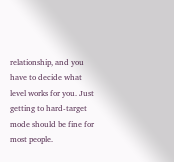relationship, and you have to decide what level works for you. Just getting to hard-target mode should be fine for most people.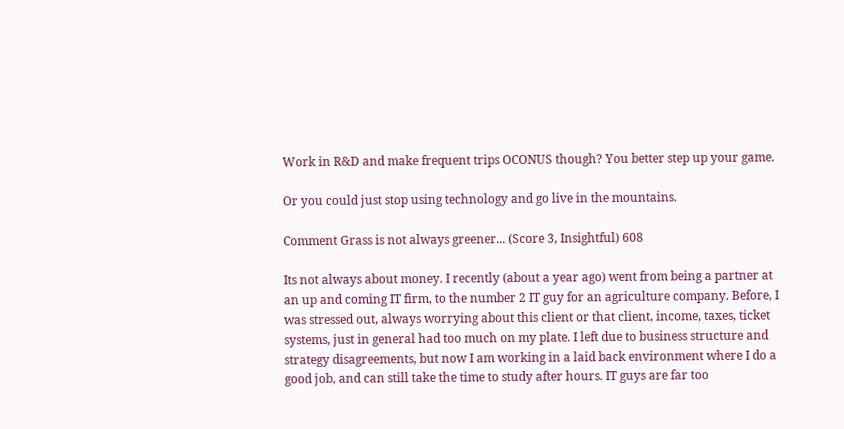Work in R&D and make frequent trips OCONUS though? You better step up your game.

Or you could just stop using technology and go live in the mountains.

Comment Grass is not always greener... (Score 3, Insightful) 608

Its not always about money. I recently (about a year ago) went from being a partner at an up and coming IT firm, to the number 2 IT guy for an agriculture company. Before, I was stressed out, always worrying about this client or that client, income, taxes, ticket systems, just in general had too much on my plate. I left due to business structure and strategy disagreements, but now I am working in a laid back environment where I do a good job, and can still take the time to study after hours. IT guys are far too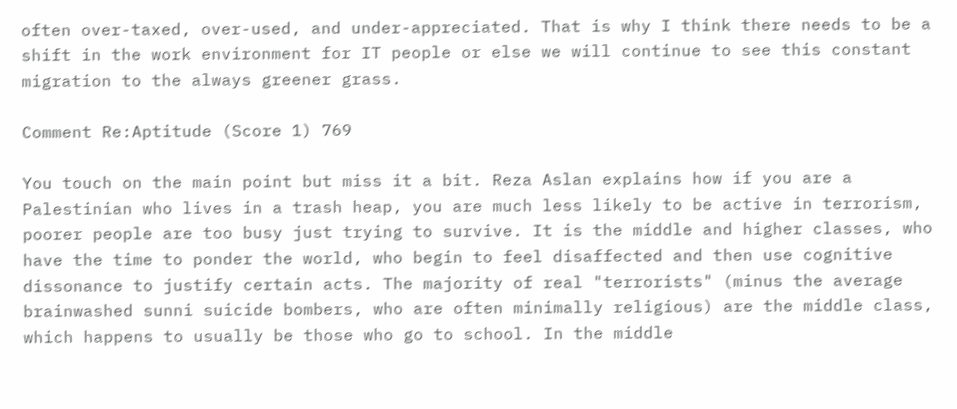often over-taxed, over-used, and under-appreciated. That is why I think there needs to be a shift in the work environment for IT people or else we will continue to see this constant migration to the always greener grass.

Comment Re:Aptitude (Score 1) 769

You touch on the main point but miss it a bit. Reza Aslan explains how if you are a Palestinian who lives in a trash heap, you are much less likely to be active in terrorism, poorer people are too busy just trying to survive. It is the middle and higher classes, who have the time to ponder the world, who begin to feel disaffected and then use cognitive dissonance to justify certain acts. The majority of real "terrorists" (minus the average brainwashed sunni suicide bombers, who are often minimally religious) are the middle class, which happens to usually be those who go to school. In the middle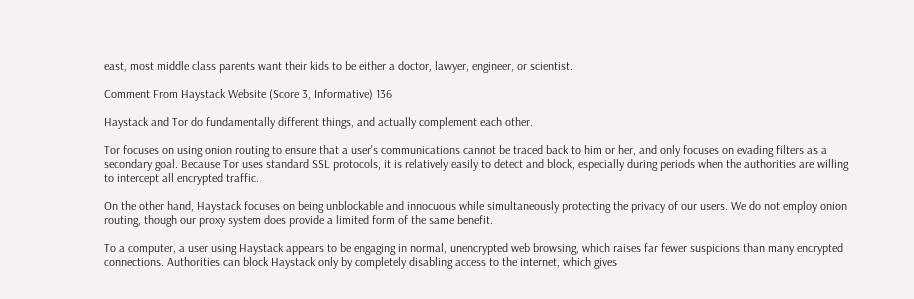east, most middle class parents want their kids to be either a doctor, lawyer, engineer, or scientist.

Comment From Haystack Website (Score 3, Informative) 136

Haystack and Tor do fundamentally different things, and actually complement each other.

Tor focuses on using onion routing to ensure that a user's communications cannot be traced back to him or her, and only focuses on evading filters as a secondary goal. Because Tor uses standard SSL protocols, it is relatively easily to detect and block, especially during periods when the authorities are willing to intercept all encrypted traffic.

On the other hand, Haystack focuses on being unblockable and innocuous while simultaneously protecting the privacy of our users. We do not employ onion routing, though our proxy system does provide a limited form of the same benefit.

To a computer, a user using Haystack appears to be engaging in normal, unencrypted web browsing, which raises far fewer suspicions than many encrypted connections. Authorities can block Haystack only by completely disabling access to the internet, which gives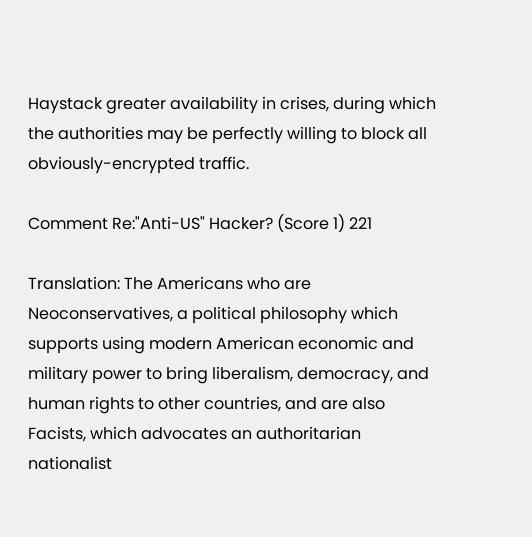Haystack greater availability in crises, during which the authorities may be perfectly willing to block all obviously-encrypted traffic.

Comment Re:"Anti-US" Hacker? (Score 1) 221

Translation: The Americans who are Neoconservatives, a political philosophy which supports using modern American economic and military power to bring liberalism, democracy, and human rights to other countries, and are also Facists, which advocates an authoritarian nationalist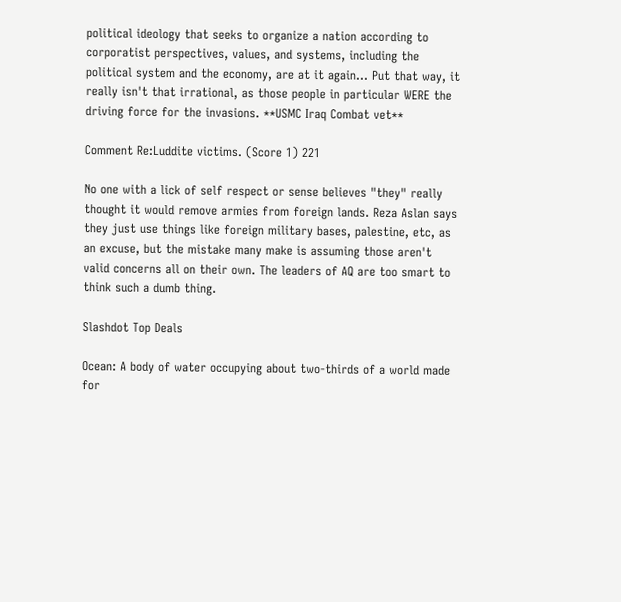political ideology that seeks to organize a nation according to corporatist perspectives, values, and systems, including the political system and the economy, are at it again... Put that way, it really isn't that irrational, as those people in particular WERE the driving force for the invasions. **USMC Iraq Combat vet**

Comment Re:Luddite victims. (Score 1) 221

No one with a lick of self respect or sense believes "they" really thought it would remove armies from foreign lands. Reza Aslan says they just use things like foreign military bases, palestine, etc, as an excuse, but the mistake many make is assuming those aren't valid concerns all on their own. The leaders of AQ are too smart to think such a dumb thing.

Slashdot Top Deals

Ocean: A body of water occupying about two-thirds of a world made for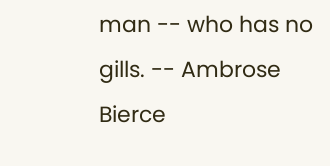man -- who has no gills. -- Ambrose Bierce